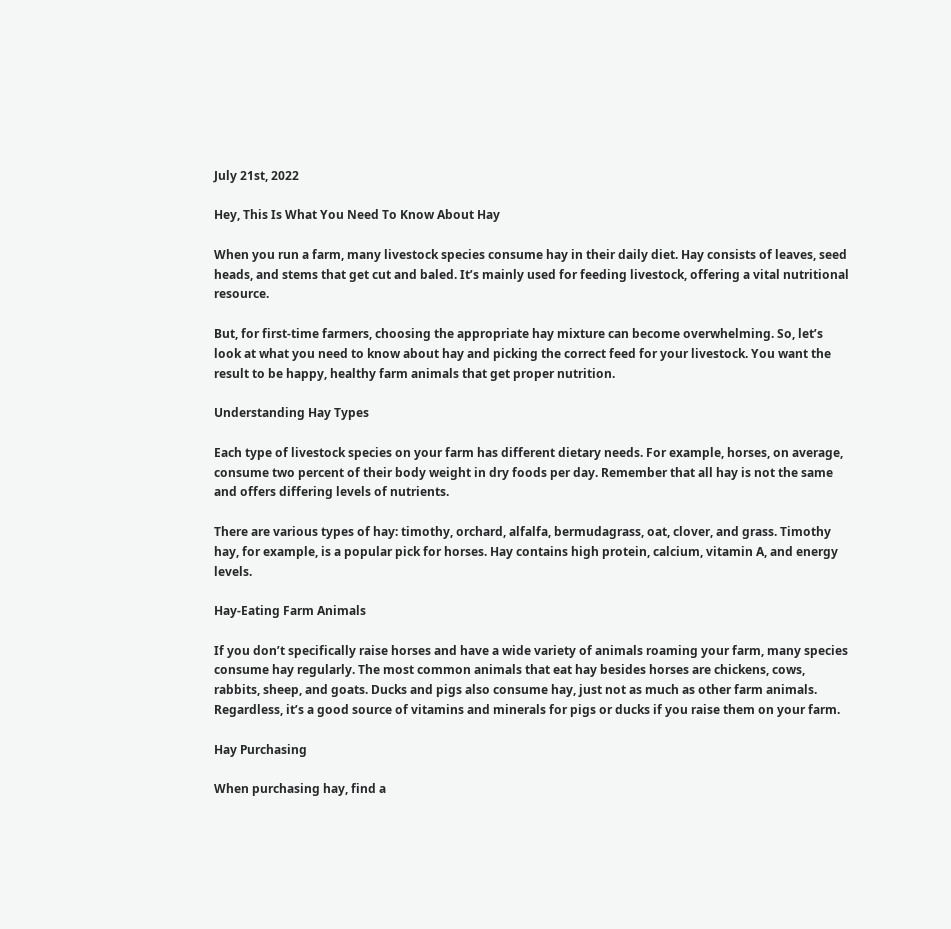July 21st, 2022

Hey, This Is What You Need To Know About Hay

When you run a farm, many livestock species consume hay in their daily diet. Hay consists of leaves, seed heads, and stems that get cut and baled. It’s mainly used for feeding livestock, offering a vital nutritional resource.

But, for first-time farmers, choosing the appropriate hay mixture can become overwhelming. So, let’s look at what you need to know about hay and picking the correct feed for your livestock. You want the result to be happy, healthy farm animals that get proper nutrition.

Understanding Hay Types

Each type of livestock species on your farm has different dietary needs. For example, horses, on average, consume two percent of their body weight in dry foods per day. Remember that all hay is not the same and offers differing levels of nutrients.

There are various types of hay: timothy, orchard, alfalfa, bermudagrass, oat, clover, and grass. Timothy hay, for example, is a popular pick for horses. Hay contains high protein, calcium, vitamin A, and energy levels.

Hay-Eating Farm Animals

If you don’t specifically raise horses and have a wide variety of animals roaming your farm, many species consume hay regularly. The most common animals that eat hay besides horses are chickens, cows, rabbits, sheep, and goats. Ducks and pigs also consume hay, just not as much as other farm animals. Regardless, it’s a good source of vitamins and minerals for pigs or ducks if you raise them on your farm.

Hay Purchasing

When purchasing hay, find a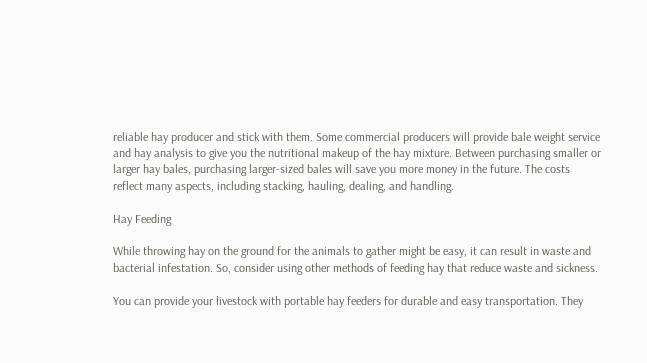reliable hay producer and stick with them. Some commercial producers will provide bale weight service and hay analysis to give you the nutritional makeup of the hay mixture. Between purchasing smaller or larger hay bales, purchasing larger-sized bales will save you more money in the future. The costs reflect many aspects, including stacking, hauling, dealing, and handling.

Hay Feeding

While throwing hay on the ground for the animals to gather might be easy, it can result in waste and bacterial infestation. So, consider using other methods of feeding hay that reduce waste and sickness.

You can provide your livestock with portable hay feeders for durable and easy transportation. They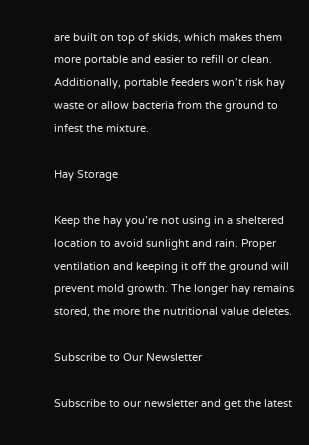are built on top of skids, which makes them more portable and easier to refill or clean. Additionally, portable feeders won’t risk hay waste or allow bacteria from the ground to infest the mixture.

Hay Storage

Keep the hay you’re not using in a sheltered location to avoid sunlight and rain. Proper ventilation and keeping it off the ground will prevent mold growth. The longer hay remains stored, the more the nutritional value deletes.

Subscribe to Our Newsletter

Subscribe to our newsletter and get the latest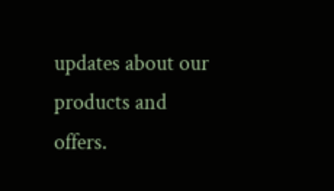updates about our products and offers.